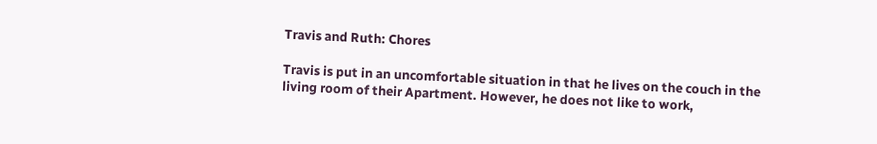Travis and Ruth: Chores

Travis is put in an uncomfortable situation in that he lives on the couch in the living room of their Apartment. However, he does not like to work,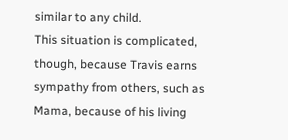similar to any child.
This situation is complicated, though, because Travis earns sympathy from others, such as Mama, because of his living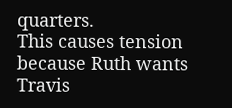quarters.
This causes tension because Ruth wants Travis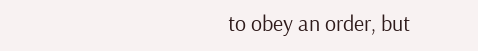to obey an order, but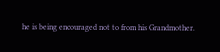he is being encouraged not to from his Grandmother.